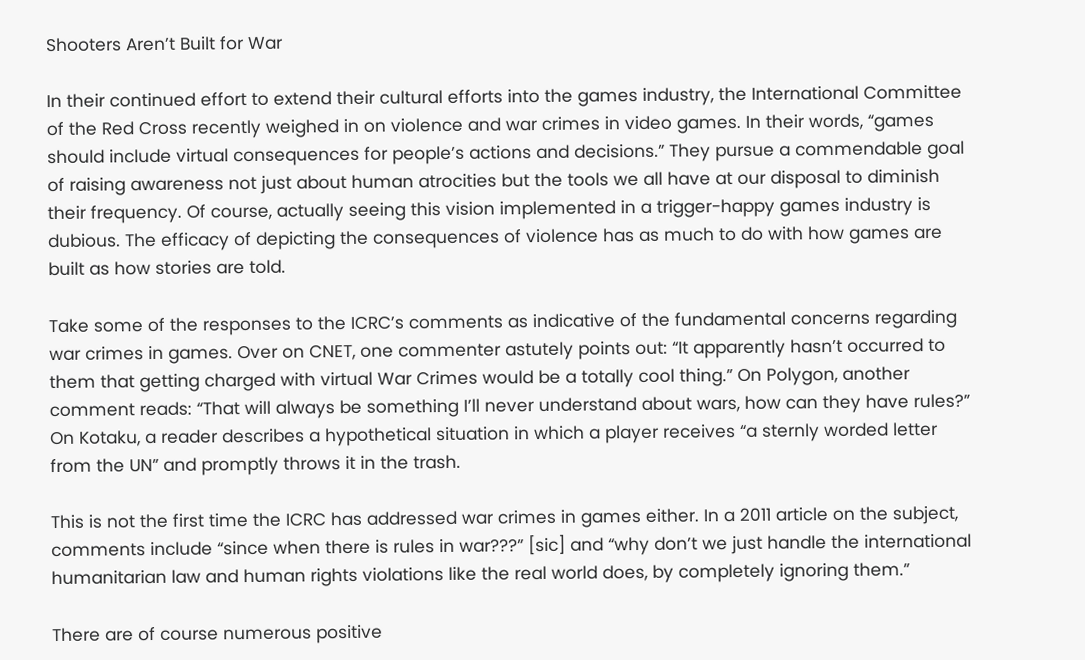Shooters Aren’t Built for War

In their continued effort to extend their cultural efforts into the games industry, the International Committee of the Red Cross recently weighed in on violence and war crimes in video games. In their words, “games should include virtual consequences for people’s actions and decisions.” They pursue a commendable goal of raising awareness not just about human atrocities but the tools we all have at our disposal to diminish their frequency. Of course, actually seeing this vision implemented in a trigger-happy games industry is dubious. The efficacy of depicting the consequences of violence has as much to do with how games are built as how stories are told.

Take some of the responses to the ICRC’s comments as indicative of the fundamental concerns regarding war crimes in games. Over on CNET, one commenter astutely points out: “It apparently hasn’t occurred to them that getting charged with virtual War Crimes would be a totally cool thing.” On Polygon, another comment reads: “That will always be something I’ll never understand about wars, how can they have rules?” On Kotaku, a reader describes a hypothetical situation in which a player receives “a sternly worded letter from the UN” and promptly throws it in the trash.

This is not the first time the ICRC has addressed war crimes in games either. In a 2011 article on the subject, comments include “since when there is rules in war???” [sic] and “why don’t we just handle the international humanitarian law and human rights violations like the real world does, by completely ignoring them.”

There are of course numerous positive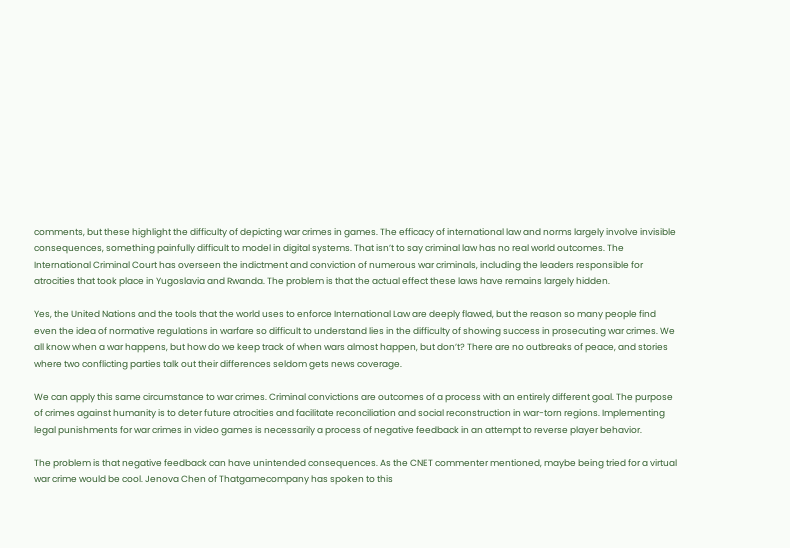comments, but these highlight the difficulty of depicting war crimes in games. The efficacy of international law and norms largely involve invisible consequences, something painfully difficult to model in digital systems. That isn’t to say criminal law has no real world outcomes. The International Criminal Court has overseen the indictment and conviction of numerous war criminals, including the leaders responsible for atrocities that took place in Yugoslavia and Rwanda. The problem is that the actual effect these laws have remains largely hidden.

Yes, the United Nations and the tools that the world uses to enforce International Law are deeply flawed, but the reason so many people find even the idea of normative regulations in warfare so difficult to understand lies in the difficulty of showing success in prosecuting war crimes. We all know when a war happens, but how do we keep track of when wars almost happen, but don’t? There are no outbreaks of peace, and stories where two conflicting parties talk out their differences seldom gets news coverage.

We can apply this same circumstance to war crimes. Criminal convictions are outcomes of a process with an entirely different goal. The purpose of crimes against humanity is to deter future atrocities and facilitate reconciliation and social reconstruction in war-torn regions. Implementing legal punishments for war crimes in video games is necessarily a process of negative feedback in an attempt to reverse player behavior.

The problem is that negative feedback can have unintended consequences. As the CNET commenter mentioned, maybe being tried for a virtual war crime would be cool. Jenova Chen of Thatgamecompany has spoken to this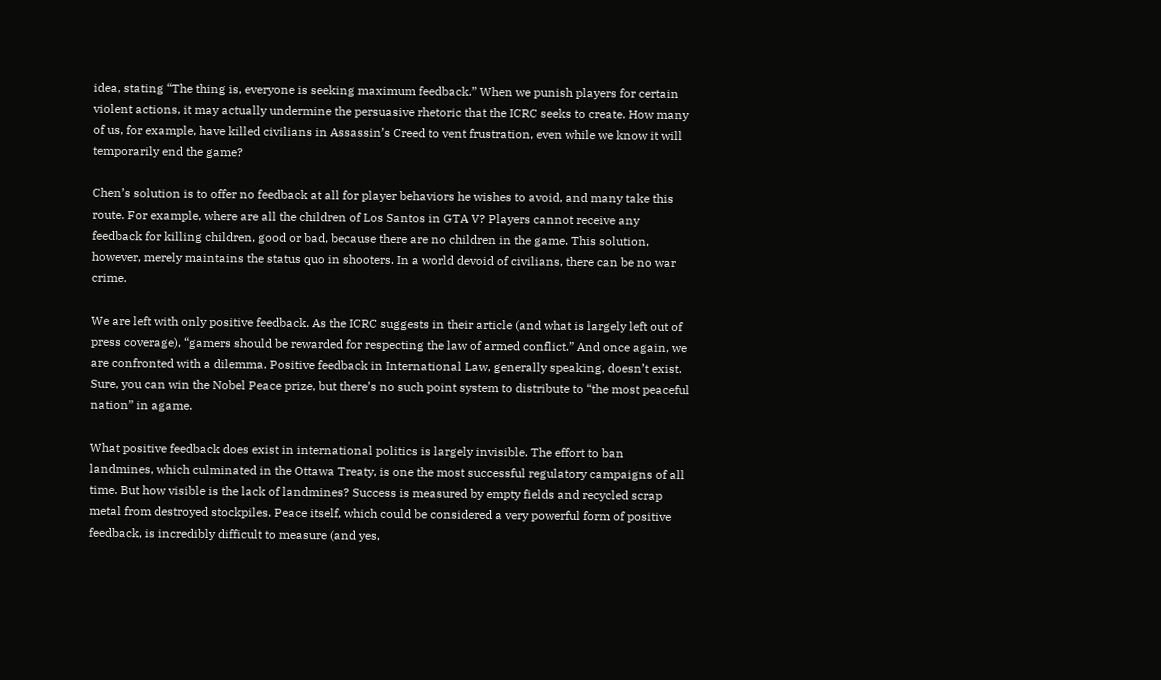idea, stating “The thing is, everyone is seeking maximum feedback.” When we punish players for certain violent actions, it may actually undermine the persuasive rhetoric that the ICRC seeks to create. How many of us, for example, have killed civilians in Assassin’s Creed to vent frustration, even while we know it will temporarily end the game?

Chen’s solution is to offer no feedback at all for player behaviors he wishes to avoid, and many take this route. For example, where are all the children of Los Santos in GTA V? Players cannot receive any feedback for killing children, good or bad, because there are no children in the game. This solution, however, merely maintains the status quo in shooters. In a world devoid of civilians, there can be no war crime.

We are left with only positive feedback. As the ICRC suggests in their article (and what is largely left out of press coverage), “gamers should be rewarded for respecting the law of armed conflict.” And once again, we are confronted with a dilemma. Positive feedback in International Law, generally speaking, doesn’t exist. Sure, you can win the Nobel Peace prize, but there’s no such point system to distribute to “the most peaceful nation” in agame.

What positive feedback does exist in international politics is largely invisible. The effort to ban landmines, which culminated in the Ottawa Treaty, is one the most successful regulatory campaigns of all time. But how visible is the lack of landmines? Success is measured by empty fields and recycled scrap metal from destroyed stockpiles. Peace itself, which could be considered a very powerful form of positive feedback, is incredibly difficult to measure (and yes,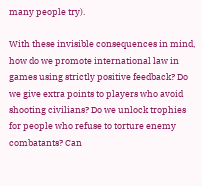many people try).

With these invisible consequences in mind, how do we promote international law in games using strictly positive feedback? Do we give extra points to players who avoid shooting civilians? Do we unlock trophies for people who refuse to torture enemy combatants? Can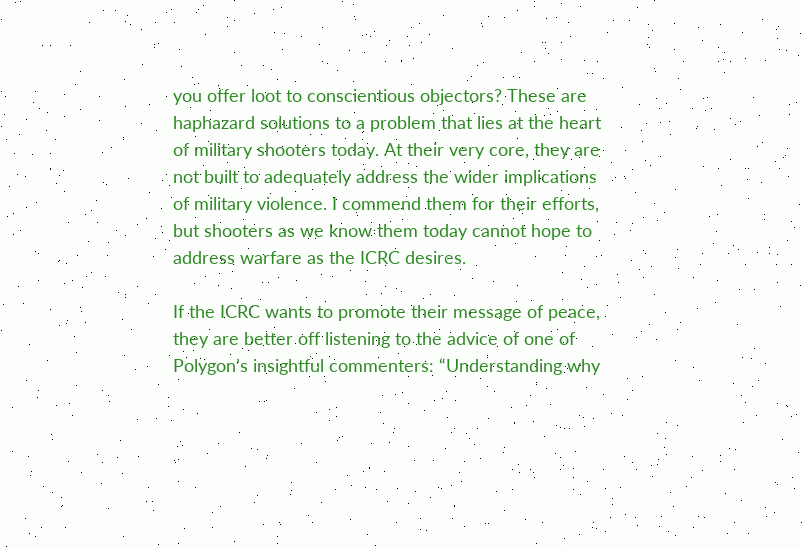you offer loot to conscientious objectors? These are haphazard solutions to a problem that lies at the heart of military shooters today. At their very core, they are not built to adequately address the wider implications of military violence. I commend them for their efforts, but shooters as we know them today cannot hope to address warfare as the ICRC desires.

If the ICRC wants to promote their message of peace, they are better off listening to the advice of one of Polygon’s insightful commenters: “Understanding why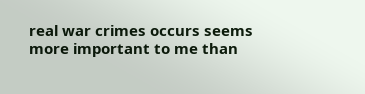real war crimes occurs seems more important to me than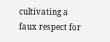cultivating a faux respect for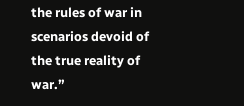the rules of war in scenarios devoid of the true reality of war.”